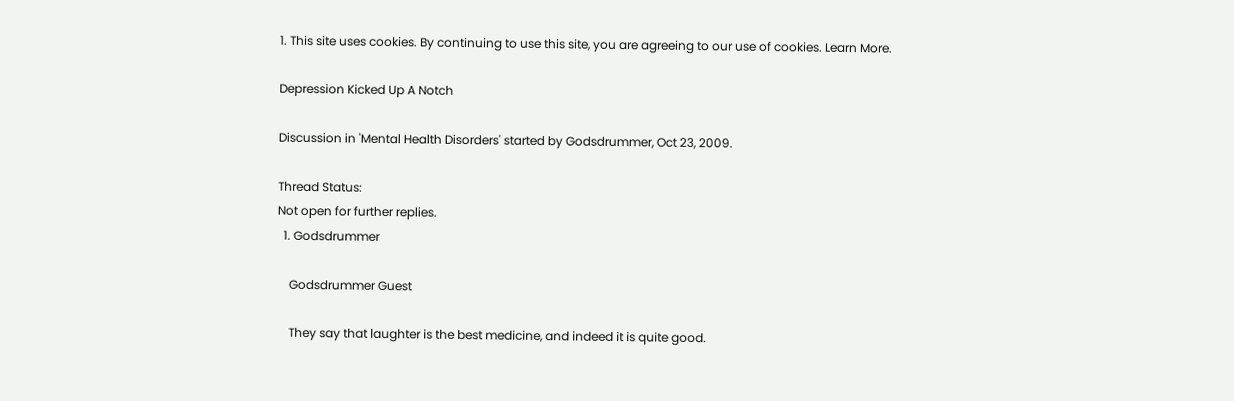1. This site uses cookies. By continuing to use this site, you are agreeing to our use of cookies. Learn More.

Depression Kicked Up A Notch

Discussion in 'Mental Health Disorders' started by Godsdrummer, Oct 23, 2009.

Thread Status:
Not open for further replies.
  1. Godsdrummer

    Godsdrummer Guest

    They say that laughter is the best medicine, and indeed it is quite good.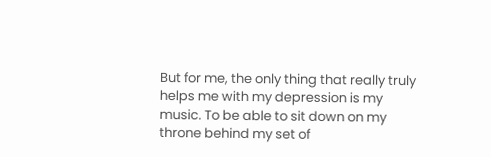But for me, the only thing that really truly helps me with my depression is my music. To be able to sit down on my throne behind my set of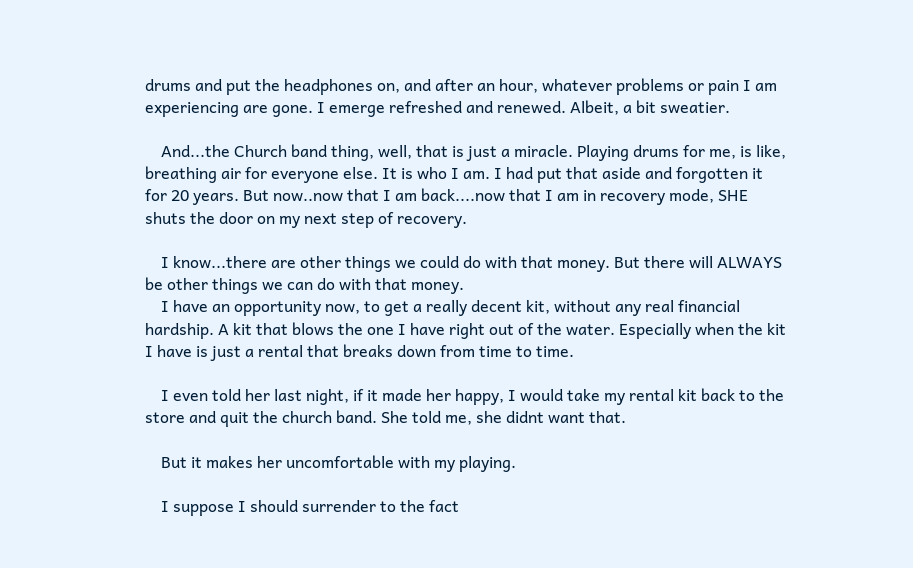drums and put the headphones on, and after an hour, whatever problems or pain I am experiencing are gone. I emerge refreshed and renewed. Albeit, a bit sweatier.

    And...the Church band thing, well, that is just a miracle. Playing drums for me, is like, breathing air for everyone else. It is who I am. I had put that aside and forgotten it for 20 years. But now..now that I am back....now that I am in recovery mode, SHE shuts the door on my next step of recovery.

    I know...there are other things we could do with that money. But there will ALWAYS be other things we can do with that money.
    I have an opportunity now, to get a really decent kit, without any real financial hardship. A kit that blows the one I have right out of the water. Especially when the kit I have is just a rental that breaks down from time to time.

    I even told her last night, if it made her happy, I would take my rental kit back to the store and quit the church band. She told me, she didnt want that.

    But it makes her uncomfortable with my playing.

    I suppose I should surrender to the fact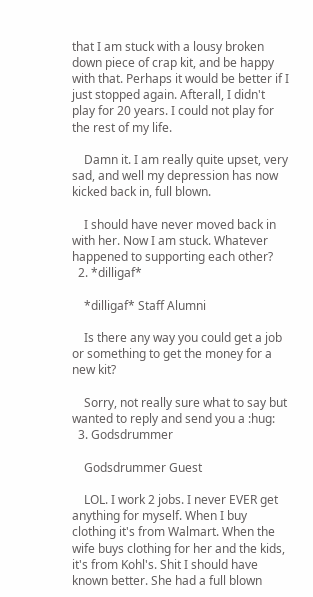that I am stuck with a lousy broken down piece of crap kit, and be happy with that. Perhaps it would be better if I just stopped again. Afterall, I didn't play for 20 years. I could not play for the rest of my life.

    Damn it. I am really quite upset, very sad, and well my depression has now kicked back in, full blown.

    I should have never moved back in with her. Now I am stuck. Whatever happened to supporting each other?
  2. *dilligaf*

    *dilligaf* Staff Alumni

    Is there any way you could get a job or something to get the money for a new kit?

    Sorry, not really sure what to say but wanted to reply and send you a :hug:
  3. Godsdrummer

    Godsdrummer Guest

    LOL. I work 2 jobs. I never EVER get anything for myself. When I buy clothing it's from Walmart. When the wife buys clothing for her and the kids, it's from Kohl's. Shit I should have known better. She had a full blown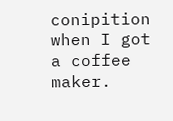conipition when I got a coffee maker.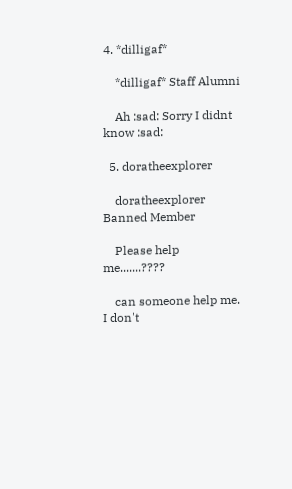4. *dilligaf*

    *dilligaf* Staff Alumni

    Ah :sad: Sorry I didnt know :sad:

  5. doratheexplorer

    doratheexplorer Banned Member

    Please help me.......????

    can someone help me. I don't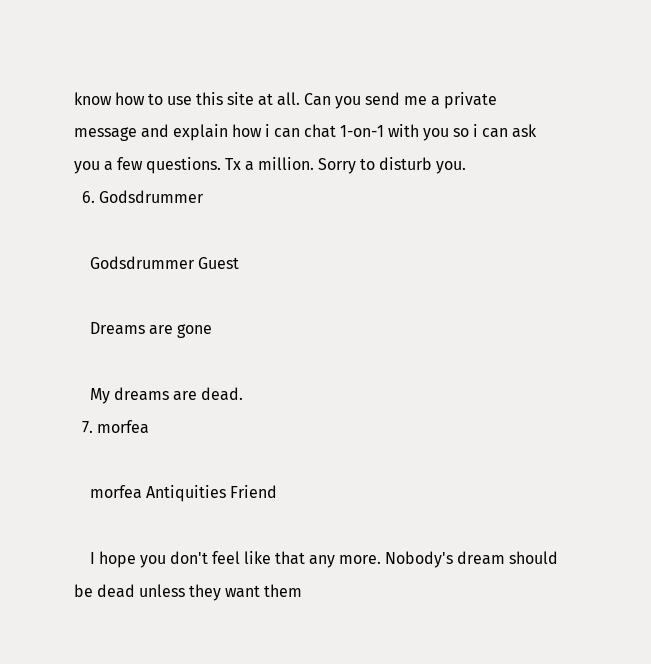know how to use this site at all. Can you send me a private message and explain how i can chat 1-on-1 with you so i can ask you a few questions. Tx a million. Sorry to disturb you.
  6. Godsdrummer

    Godsdrummer Guest

    Dreams are gone

    My dreams are dead.
  7. morfea

    morfea Antiquities Friend

    I hope you don't feel like that any more. Nobody's dream should be dead unless they want them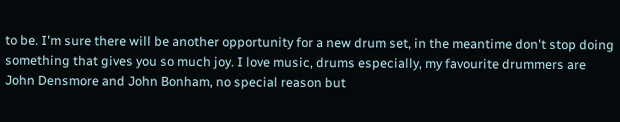to be. I'm sure there will be another opportunity for a new drum set, in the meantime don't stop doing something that gives you so much joy. I love music, drums especially, my favourite drummers are John Densmore and John Bonham, no special reason but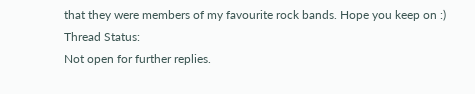that they were members of my favourite rock bands. Hope you keep on :)
Thread Status:
Not open for further replies.